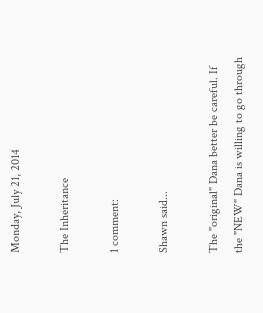Monday, July 21, 2014

The Inheritance

1 comment:

Shawn said...

The "original" Dana better be careful. If the "NEW" Dana is willing to go through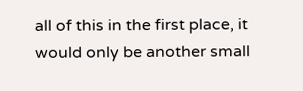all of this in the first place, it would only be another small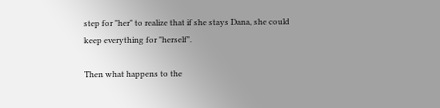step for "her" to realize that if she stays Dana, she could keep everything for "herself".

Then what happens to the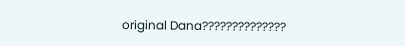original Dana??????????????